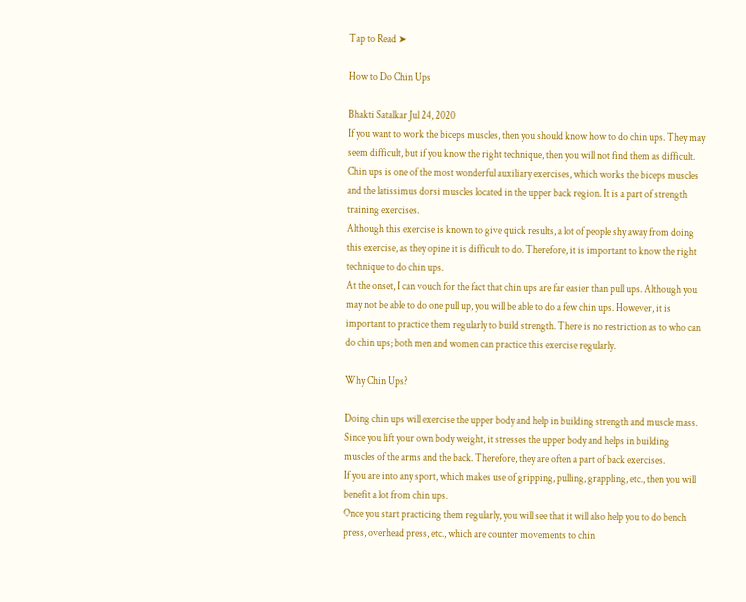Tap to Read ➤

How to Do Chin Ups

Bhakti Satalkar Jul 24, 2020
If you want to work the biceps muscles, then you should know how to do chin ups. They may seem difficult, but if you know the right technique, then you will not find them as difficult.
Chin ups is one of the most wonderful auxiliary exercises, which works the biceps muscles and the latissimus dorsi muscles located in the upper back region. It is a part of strength training exercises.
Although this exercise is known to give quick results, a lot of people shy away from doing this exercise, as they opine it is difficult to do. Therefore, it is important to know the right technique to do chin ups.
At the onset, I can vouch for the fact that chin ups are far easier than pull ups. Although you may not be able to do one pull up, you will be able to do a few chin ups. However, it is important to practice them regularly to build strength. There is no restriction as to who can do chin ups; both men and women can practice this exercise regularly.

Why Chin Ups?

Doing chin ups will exercise the upper body and help in building strength and muscle mass. Since you lift your own body weight, it stresses the upper body and helps in building muscles of the arms and the back. Therefore, they are often a part of back exercises.
If you are into any sport, which makes use of gripping, pulling, grappling, etc., then you will benefit a lot from chin ups.
Once you start practicing them regularly, you will see that it will also help you to do bench press, overhead press, etc., which are counter movements to chin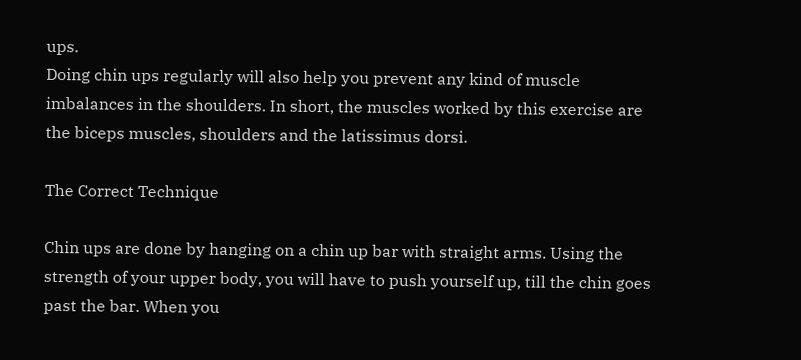ups.
Doing chin ups regularly will also help you prevent any kind of muscle imbalances in the shoulders. In short, the muscles worked by this exercise are the biceps muscles, shoulders and the latissimus dorsi.

The Correct Technique

Chin ups are done by hanging on a chin up bar with straight arms. Using the strength of your upper body, you will have to push yourself up, till the chin goes past the bar. When you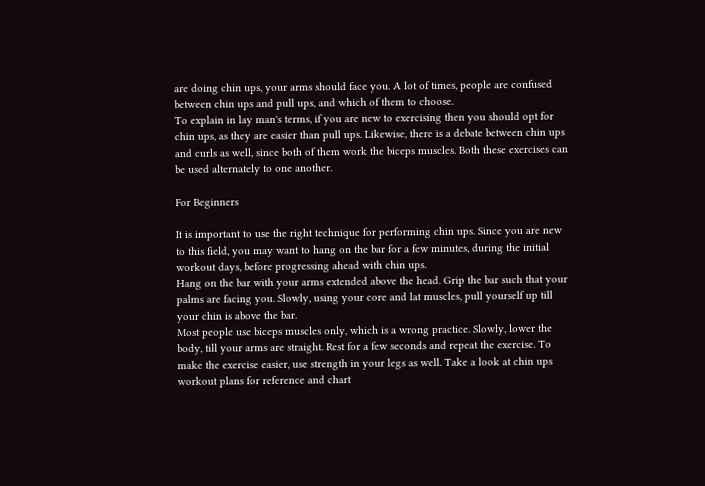are doing chin ups, your arms should face you. A lot of times, people are confused between chin ups and pull ups, and which of them to choose.
To explain in lay man's terms, if you are new to exercising then you should opt for chin ups, as they are easier than pull ups. Likewise, there is a debate between chin ups and curls as well, since both of them work the biceps muscles. Both these exercises can be used alternately to one another.

For Beginners

It is important to use the right technique for performing chin ups. Since you are new to this field, you may want to hang on the bar for a few minutes, during the initial workout days, before progressing ahead with chin ups.
Hang on the bar with your arms extended above the head. Grip the bar such that your palms are facing you. Slowly, using your core and lat muscles, pull yourself up till your chin is above the bar.
Most people use biceps muscles only, which is a wrong practice. Slowly, lower the body, till your arms are straight. Rest for a few seconds and repeat the exercise. To make the exercise easier, use strength in your legs as well. Take a look at chin ups workout plans for reference and chart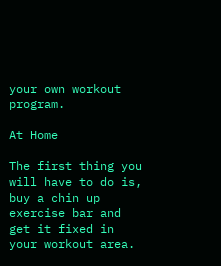your own workout program.

At Home

The first thing you will have to do is, buy a chin up exercise bar and get it fixed in your workout area.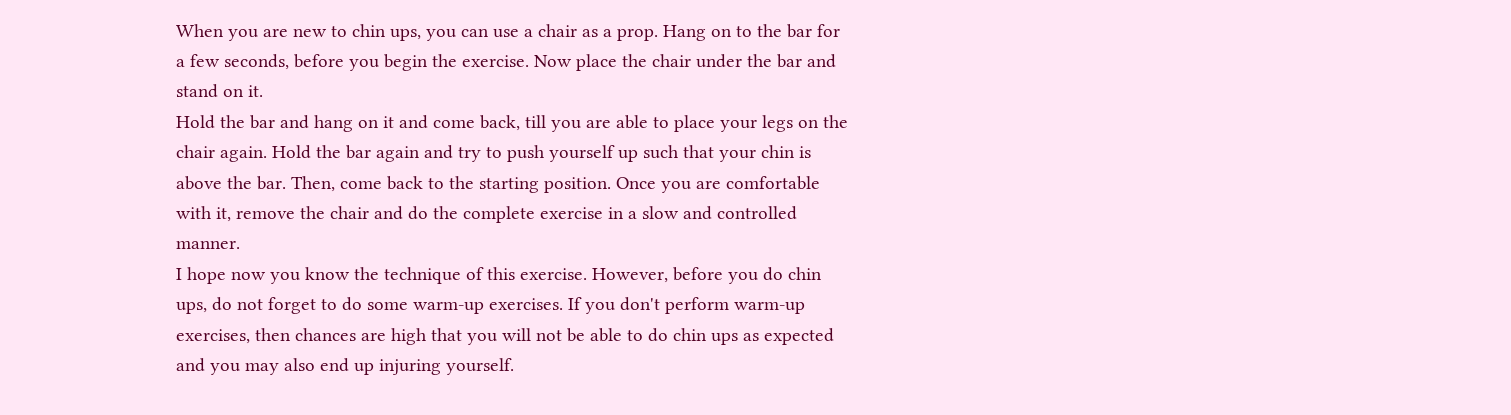When you are new to chin ups, you can use a chair as a prop. Hang on to the bar for a few seconds, before you begin the exercise. Now place the chair under the bar and stand on it.
Hold the bar and hang on it and come back, till you are able to place your legs on the chair again. Hold the bar again and try to push yourself up such that your chin is above the bar. Then, come back to the starting position. Once you are comfortable with it, remove the chair and do the complete exercise in a slow and controlled manner.
I hope now you know the technique of this exercise. However, before you do chin ups, do not forget to do some warm-up exercises. If you don't perform warm-up exercises, then chances are high that you will not be able to do chin ups as expected and you may also end up injuring yourself.